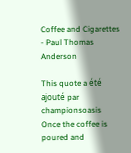Coffee and Cigarettes - Paul Thomas Anderson

This quote a été ajouté par championsoasis
Once the coffee is poured and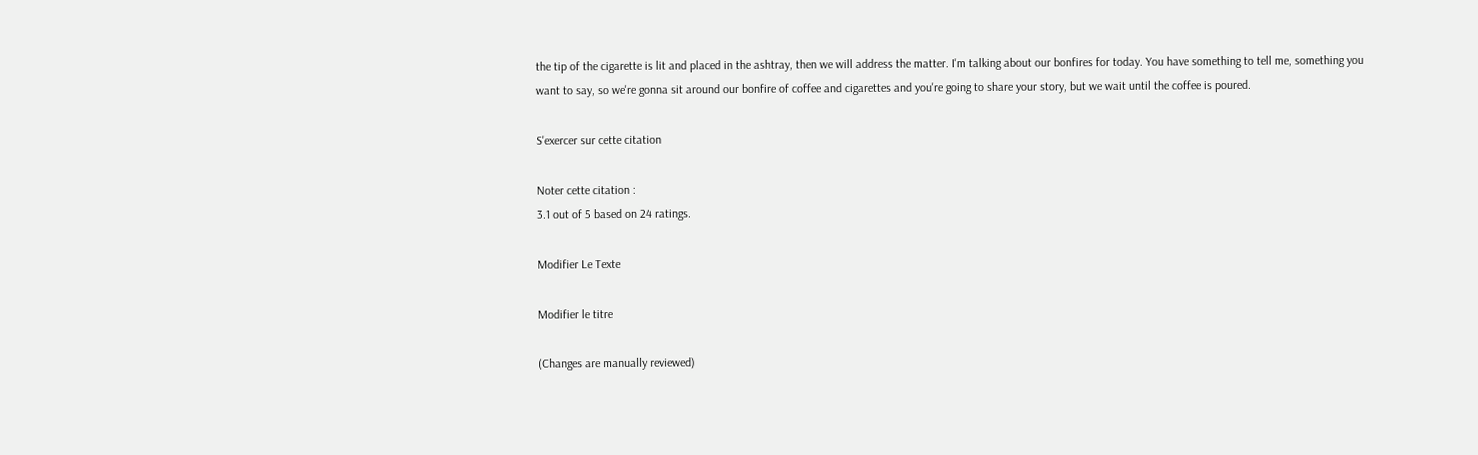the tip of the cigarette is lit and placed in the ashtray, then we will address the matter. I'm talking about our bonfires for today. You have something to tell me, something you want to say, so we're gonna sit around our bonfire of coffee and cigarettes and you're going to share your story, but we wait until the coffee is poured.

S'exercer sur cette citation

Noter cette citation :
3.1 out of 5 based on 24 ratings.

Modifier Le Texte

Modifier le titre

(Changes are manually reviewed)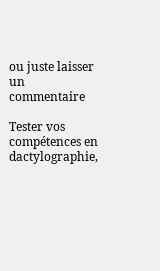ou juste laisser un commentaire

Tester vos compétences en dactylographie,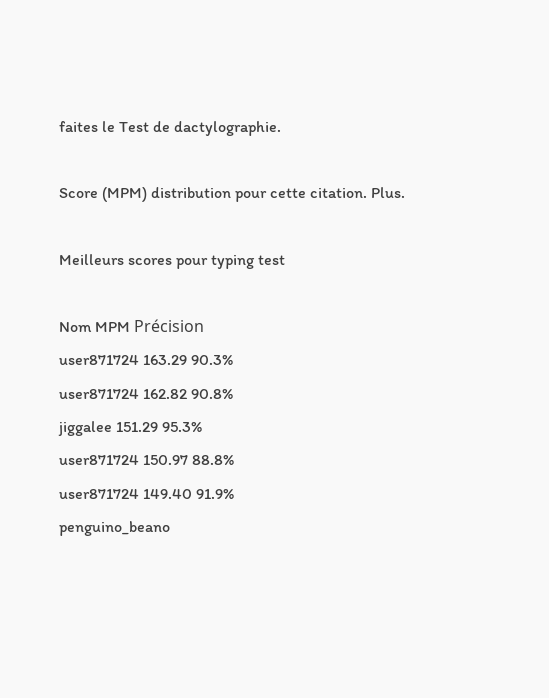faites le Test de dactylographie.

Score (MPM) distribution pour cette citation. Plus.

Meilleurs scores pour typing test

Nom MPM Précision
user871724 163.29 90.3%
user871724 162.82 90.8%
jiggalee 151.29 95.3%
user871724 150.97 88.8%
user871724 149.40 91.9%
penguino_beano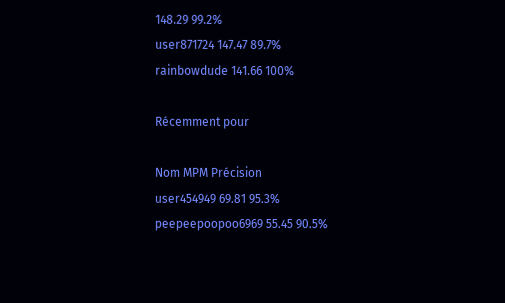148.29 99.2%
user871724 147.47 89.7%
rainbowdude 141.66 100%

Récemment pour

Nom MPM Précision
user454949 69.81 95.3%
peepeepoopoo6969 55.45 90.5%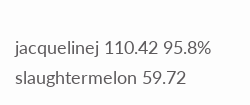jacquelinej 110.42 95.8%
slaughtermelon 59.72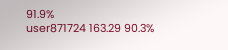91.9%
user871724 163.29 90.3%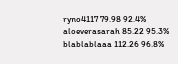ryno4117 79.98 92.4%
aloeverasarah 85.22 95.3%
blablablaaa 112.26 96.8%